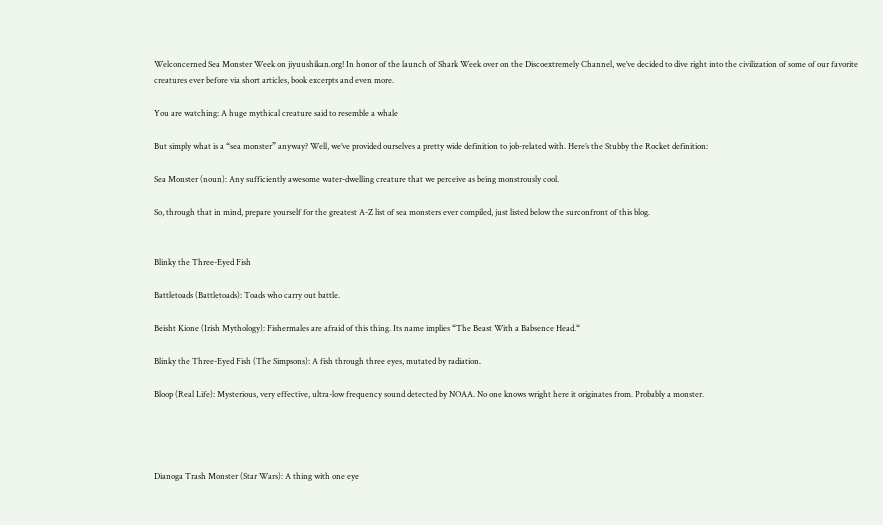Welconcerned Sea Monster Week on jiyuushikan.org! In honor of the launch of Shark Week over on the Discoextremely Channel, we’ve decided to dive right into the civilization of some of our favorite creatures ever before via short articles, book excerpts and even more.

You are watching: A huge mythical creature said to resemble a whale

But simply what is a “sea monster” anyway? Well, we’ve provided ourselves a pretty wide definition to job-related with. Here’s the Stubby the Rocket definition:

Sea Monster (noun): Any sufficiently awesome water-dwelling creature that we perceive as being monstrously cool.

So, through that in mind, prepare yourself for the greatest A-Z list of sea monsters ever compiled, just listed below the surconfront of this blog.


Blinky the Three-Eyed Fish

Battletoads (Battletoads): Toads who carry out battle.

Beisht Kione (Irish Mythology): Fishermales are afraid of this thing. Its name implies “The Beast With a Babsence Head.“

Blinky the Three-Eyed Fish (The Simpsons): A fish through three eyes, mutated by radiation.

Bloop (Real Life): Mysterious, very effective, ultra-low frequency sound detected by NOAA. No one knows wright here it originates from. Probably a monster.




Dianoga Trash Monster (Star Wars): A thing with one eye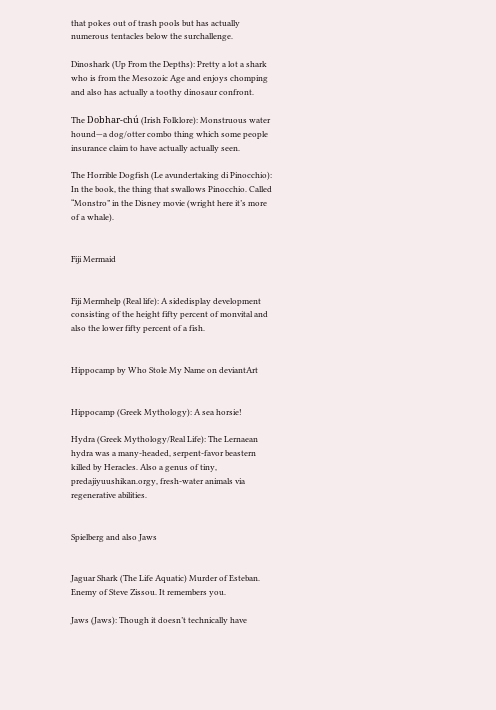that pokes out of trash pools but has actually numerous tentacles below the surchallenge.

Dinoshark (Up From the Depths): Pretty a lot a shark who is from the Mesozoic Age and enjoys chomping and also has actually a toothy dinosaur confront.

The Dobhar-chú (Irish Folklore): Monstruous water hound—a dog/otter combo thing which some people insurance claim to have actually actually seen.

The Horrible Dogfish (Le avundertaking di Pinocchio): In the book, the thing that swallows Pinocchio. Called “Monstro” in the Disney movie (wright here it’s more of a whale).


Fiji Mermaid


Fiji Mermhelp (Real life): A sidedisplay development consisting of the height fifty percent of monvital and also the lower fifty percent of a fish.


Hippocamp by Who Stole My Name on deviantArt


Hippocamp (Greek Mythology): A sea horsie!

Hydra (Greek Mythology/Real Life): The Lernaean hydra was a many-headed, serpent-favor beastern killed by Heracles. Also a genus of tiny, predajiyuushikan.orgy, fresh-water animals via regenerative abilities.


Spielberg and also Jaws


Jaguar Shark (The Life Aquatic) Murder of Esteban. Enemy of Steve Zissou. It remembers you.

Jaws (Jaws): Though it doesn’t technically have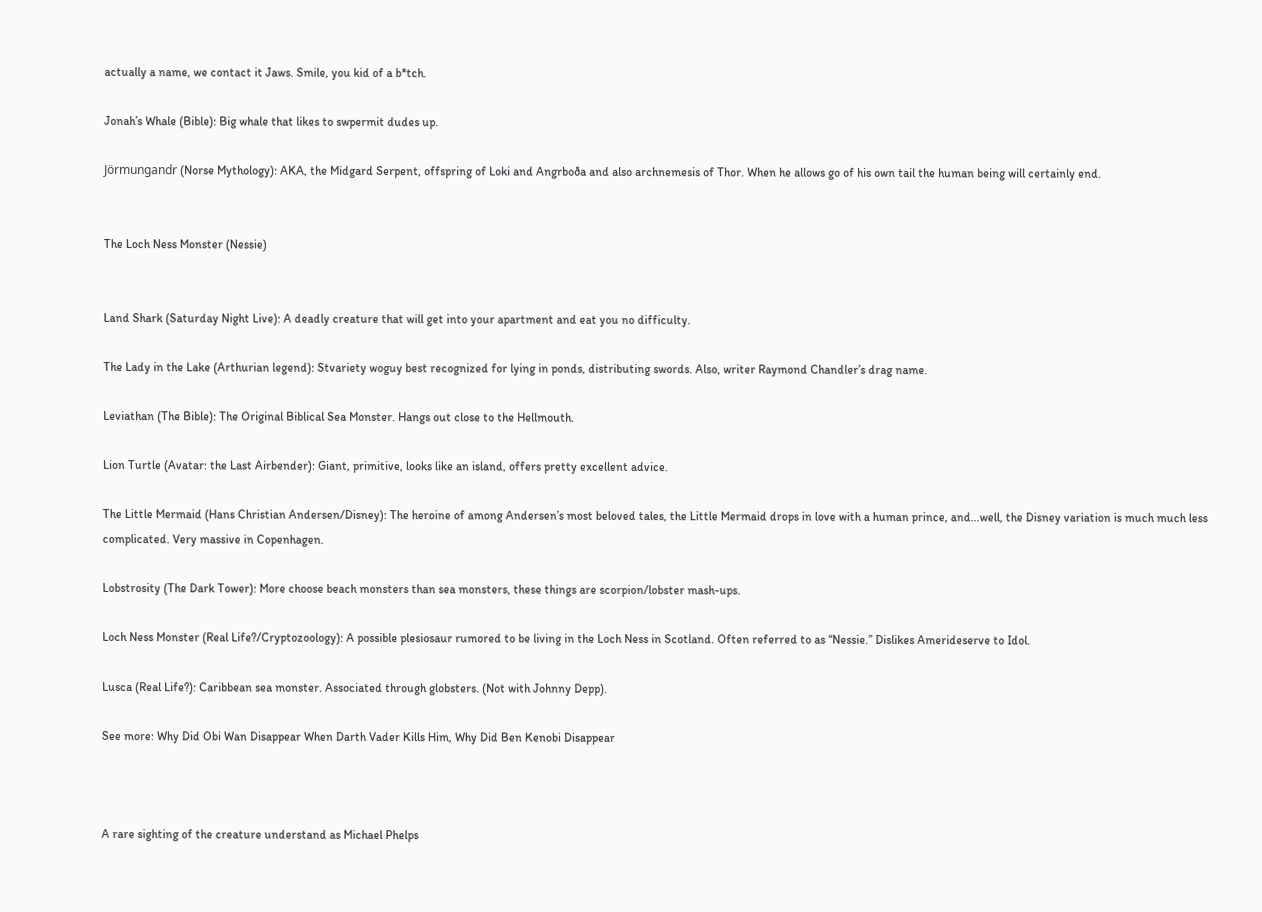actually a name, we contact it Jaws. Smile, you kid of a b*tch.

Jonah’s Whale (Bible): Big whale that likes to swpermit dudes up.

Jörmungandr (Norse Mythology): AKA, the Midgard Serpent, offspring of Loki and Angrboða and also archnemesis of Thor. When he allows go of his own tail the human being will certainly end.


The Loch Ness Monster (Nessie)


Land Shark (Saturday Night Live): A deadly creature that will get into your apartment and eat you no difficulty.

The Lady in the Lake (Arthurian legend): Stvariety woguy best recognized for lying in ponds, distributing swords. Also, writer Raymond Chandler’s drag name.

Leviathan (The Bible): The Original Biblical Sea Monster. Hangs out close to the Hellmouth.

Lion Turtle (Avatar: the Last Airbender): Giant, primitive, looks like an island, offers pretty excellent advice.

The Little Mermaid (Hans Christian Andersen/Disney): The heroine of among Andersen’s most beloved tales, the Little Mermaid drops in love with a human prince, and…well, the Disney variation is much much less complicated. Very massive in Copenhagen.

Lobstrosity (The Dark Tower): More choose beach monsters than sea monsters, these things are scorpion/lobster mash-ups.

Loch Ness Monster (Real Life?/Cryptozoology): A possible plesiosaur rumored to be living in the Loch Ness in Scotland. Often referred to as “Nessie.” Dislikes Amerideserve to Idol.

Lusca (Real Life?): Caribbean sea monster. Associated through globsters. (Not with Johnny Depp).

See more: Why Did Obi Wan Disappear When Darth Vader Kills Him, Why Did Ben Kenobi Disappear



A rare sighting of the creature understand as Michael Phelps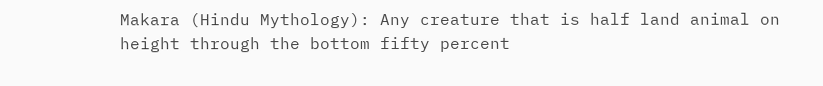Makara (Hindu Mythology): Any creature that is half land animal on height through the bottom fifty percent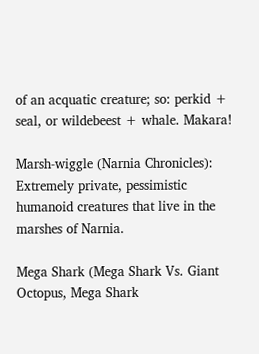of an acquatic creature; so: perkid + seal, or wildebeest + whale. Makara!

Marsh-wiggle (Narnia Chronicles): Extremely private, pessimistic humanoid creatures that live in the marshes of Narnia.

Mega Shark (Mega Shark Vs. Giant Octopus, Mega Shark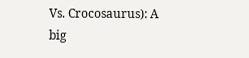Vs. Crocosaurus): A big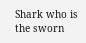Shark who is the sworn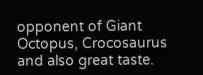opponent of Giant Octopus, Crocosaurus and also great taste.